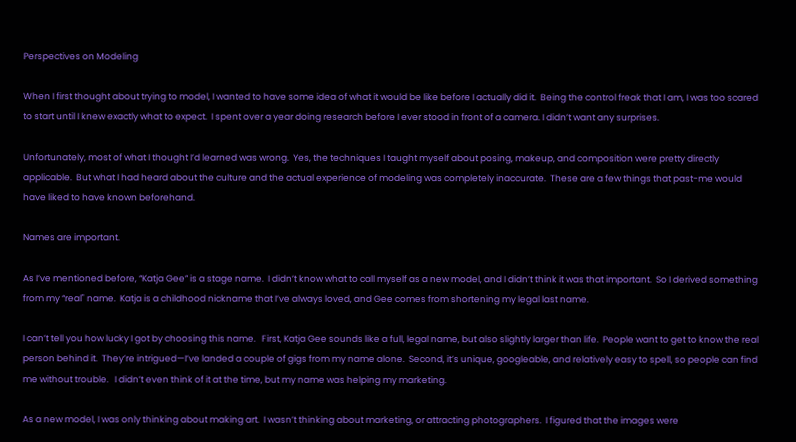Perspectives on Modeling

When I first thought about trying to model, I wanted to have some idea of what it would be like before I actually did it.  Being the control freak that I am, I was too scared to start until I knew exactly what to expect.  I spent over a year doing research before I ever stood in front of a camera. I didn’t want any surprises.

Unfortunately, most of what I thought I’d learned was wrong.  Yes, the techniques I taught myself about posing, makeup, and composition were pretty directly applicable.  But what I had heard about the culture and the actual experience of modeling was completely inaccurate.  These are a few things that past-me would have liked to have known beforehand.

Names are important.

As I’ve mentioned before, “Katja Gee” is a stage name.  I didn’t know what to call myself as a new model, and I didn’t think it was that important.  So I derived something from my “real" name.  Katja is a childhood nickname that I’ve always loved, and Gee comes from shortening my legal last name.

I can’t tell you how lucky I got by choosing this name.   First, Katja Gee sounds like a full, legal name, but also slightly larger than life.  People want to get to know the real person behind it.  They’re intrigued—I’ve landed a couple of gigs from my name alone.  Second, it’s unique, googleable, and relatively easy to spell, so people can find me without trouble.   I didn’t even think of it at the time, but my name was helping my marketing.

As a new model, I was only thinking about making art.  I wasn’t thinking about marketing, or attracting photographers.  I figured that the images were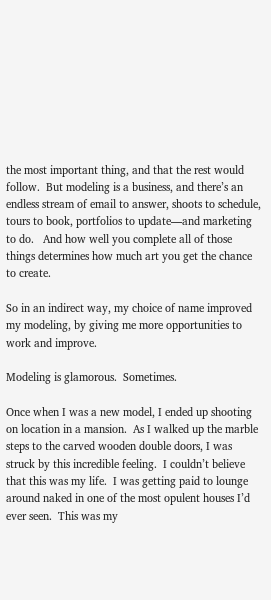the most important thing, and that the rest would follow.  But modeling is a business, and there’s an endless stream of email to answer, shoots to schedule, tours to book, portfolios to update—and marketing to do.   And how well you complete all of those things determines how much art you get the chance to create.

So in an indirect way, my choice of name improved my modeling, by giving me more opportunities to work and improve.

Modeling is glamorous.  Sometimes.

Once when I was a new model, I ended up shooting on location in a mansion.  As I walked up the marble steps to the carved wooden double doors, I was struck by this incredible feeling.  I couldn’t believe that this was my life.  I was getting paid to lounge around naked in one of the most opulent houses I’d ever seen.  This was my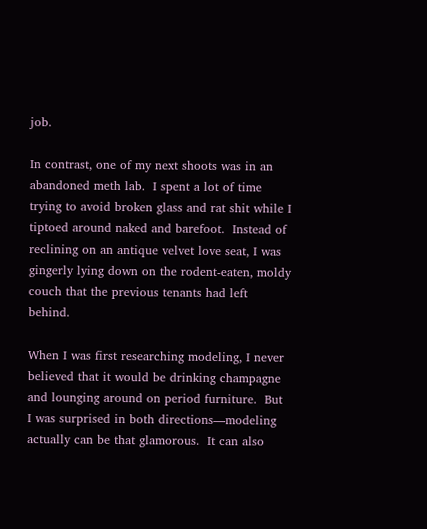job.

In contrast, one of my next shoots was in an abandoned meth lab.  I spent a lot of time trying to avoid broken glass and rat shit while I tiptoed around naked and barefoot.  Instead of reclining on an antique velvet love seat, I was gingerly lying down on the rodent-eaten, moldy couch that the previous tenants had left behind.

When I was first researching modeling, I never believed that it would be drinking champagne and lounging around on period furniture.  But I was surprised in both directions—modeling actually can be that glamorous.  It can also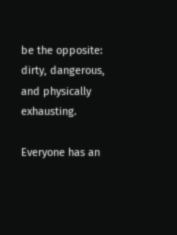be the opposite: dirty, dangerous, and physically exhausting.

Everyone has an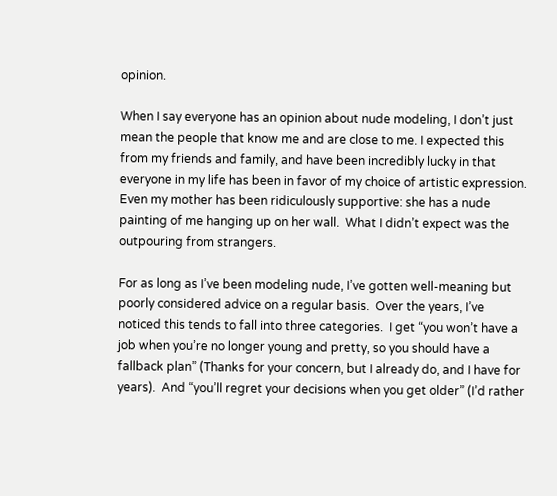opinion.

When I say everyone has an opinion about nude modeling, I don’t just mean the people that know me and are close to me. I expected this from my friends and family, and have been incredibly lucky in that everyone in my life has been in favor of my choice of artistic expression. Even my mother has been ridiculously supportive: she has a nude painting of me hanging up on her wall.  What I didn’t expect was the outpouring from strangers.

For as long as I’ve been modeling nude, I’ve gotten well-meaning but poorly considered advice on a regular basis.  Over the years, I’ve noticed this tends to fall into three categories.  I get “you won’t have a job when you’re no longer young and pretty, so you should have a fallback plan” (Thanks for your concern, but I already do, and I have for years).  And “you’ll regret your decisions when you get older” (I’d rather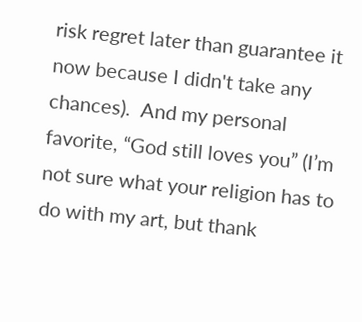risk regret later than guarantee it now because I didn't take any chances).  And my personal favorite, “God still loves you” (I’m not sure what your religion has to do with my art, but thank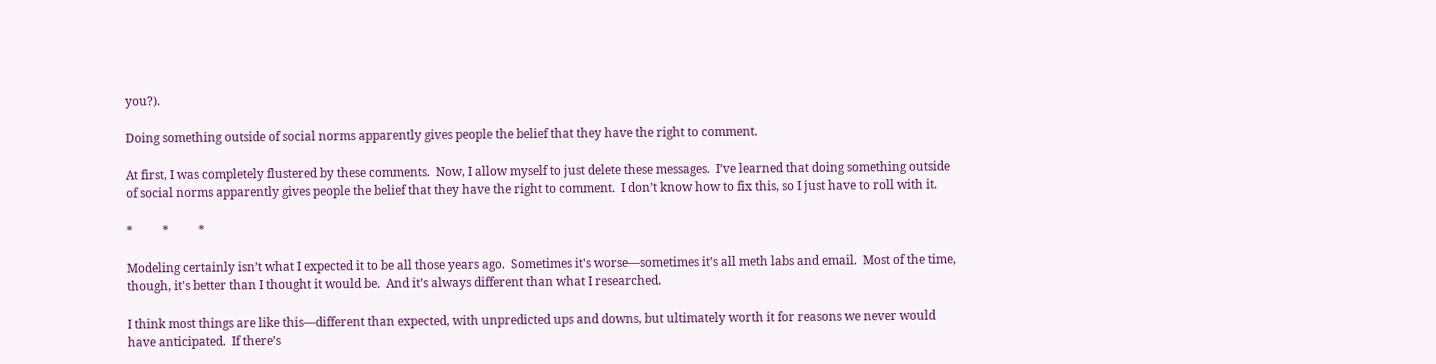you?).

Doing something outside of social norms apparently gives people the belief that they have the right to comment.

At first, I was completely flustered by these comments.  Now, I allow myself to just delete these messages.  I’ve learned that doing something outside of social norms apparently gives people the belief that they have the right to comment.  I don’t know how to fix this, so I just have to roll with it.

*          *          *

Modeling certainly isn’t what I expected it to be all those years ago.  Sometimes it's worse—sometimes it’s all meth labs and email.  Most of the time, though, it's better than I thought it would be.  And it’s always different than what I researched.

I think most things are like this—different than expected, with unpredicted ups and downs, but ultimately worth it for reasons we never would have anticipated.  If there’s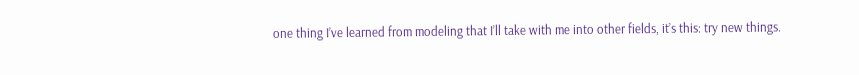one thing I’ve learned from modeling that I’ll take with me into other fields, it’s this: try new things.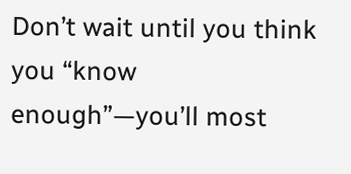Don’t wait until you think you “know enough”—you’ll most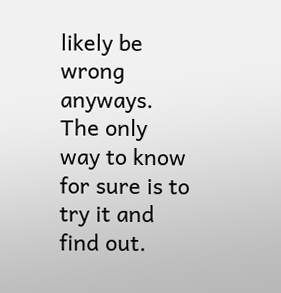likely be wrong anyways.  The only way to know for sure is to try it and find out.